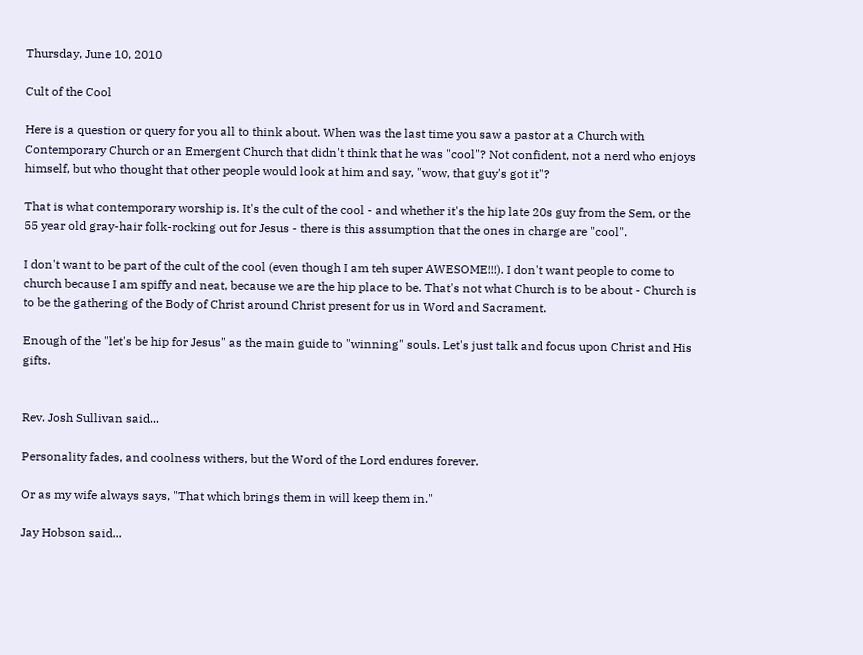Thursday, June 10, 2010

Cult of the Cool

Here is a question or query for you all to think about. When was the last time you saw a pastor at a Church with Contemporary Church or an Emergent Church that didn't think that he was "cool"? Not confident, not a nerd who enjoys himself, but who thought that other people would look at him and say, "wow, that guy's got it"?

That is what contemporary worship is. It's the cult of the cool - and whether it's the hip late 20s guy from the Sem, or the 55 year old gray-hair folk-rocking out for Jesus - there is this assumption that the ones in charge are "cool".

I don't want to be part of the cult of the cool (even though I am teh super AWESOME!!!). I don't want people to come to church because I am spiffy and neat, because we are the hip place to be. That's not what Church is to be about - Church is to be the gathering of the Body of Christ around Christ present for us in Word and Sacrament.

Enough of the "let's be hip for Jesus" as the main guide to "winning" souls. Let's just talk and focus upon Christ and His gifts.


Rev. Josh Sullivan said...

Personality fades, and coolness withers, but the Word of the Lord endures forever.

Or as my wife always says, "That which brings them in will keep them in."

Jay Hobson said...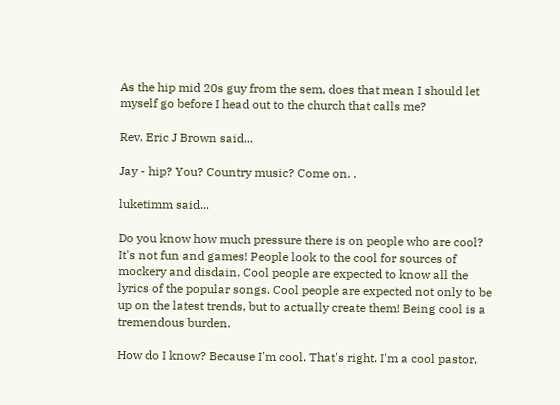As the hip mid 20s guy from the sem, does that mean I should let myself go before I head out to the church that calls me?

Rev. Eric J Brown said...

Jay - hip? You? Country music? Come on. .

luketimm said...

Do you know how much pressure there is on people who are cool? It's not fun and games! People look to the cool for sources of mockery and disdain. Cool people are expected to know all the lyrics of the popular songs. Cool people are expected not only to be up on the latest trends, but to actually create them! Being cool is a tremendous burden.

How do I know? Because I'm cool. That's right. I'm a cool pastor,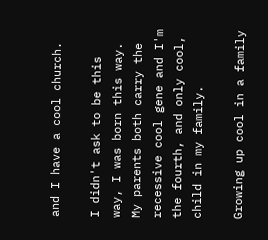and I have a cool church.

I didn't ask to be this way, I was born this way. My parents both carry the recessive cool gene and I'm the fourth, and only cool, child in my family.

Growing up cool in a family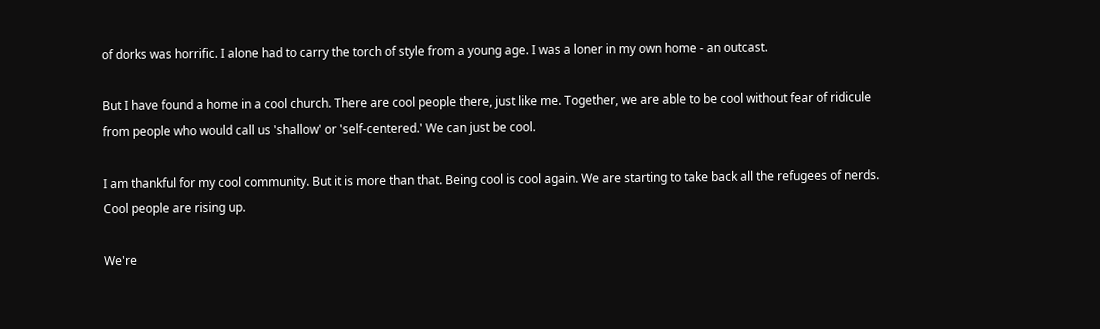of dorks was horrific. I alone had to carry the torch of style from a young age. I was a loner in my own home - an outcast.

But I have found a home in a cool church. There are cool people there, just like me. Together, we are able to be cool without fear of ridicule from people who would call us 'shallow' or 'self-centered.' We can just be cool.

I am thankful for my cool community. But it is more than that. Being cool is cool again. We are starting to take back all the refugees of nerds. Cool people are rising up.

We're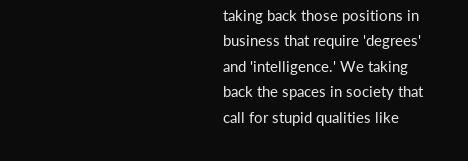taking back those positions in business that require 'degrees' and 'intelligence.' We taking back the spaces in society that call for stupid qualities like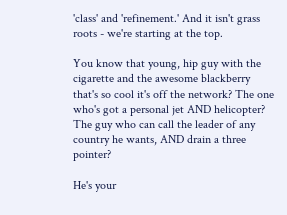'class' and 'refinement.' And it isn't grass roots - we're starting at the top.

You know that young, hip guy with the cigarette and the awesome blackberry that's so cool it's off the network? The one who's got a personal jet AND helicopter? The guy who can call the leader of any country he wants, AND drain a three pointer?

He's your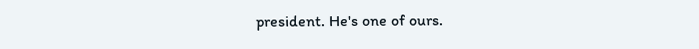president. He's one of ours.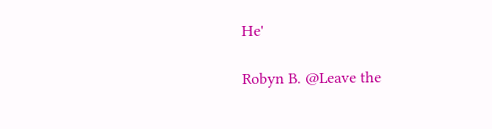He'

Robyn B. @Leave the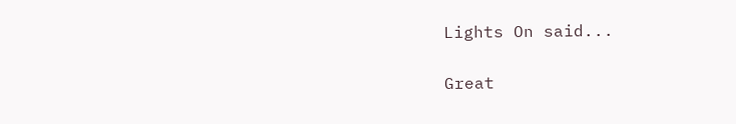Lights On said...

Great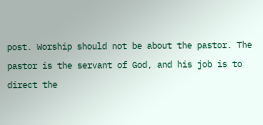post. Worship should not be about the pastor. The pastor is the servant of God, and his job is to direct the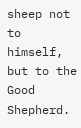sheep not to himself, but to the Good Shepherd.